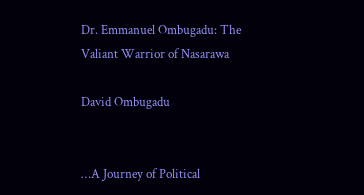Dr. Emmanuel Ombugadu: The Valiant Warrior of Nasarawa

David Ombugadu


…A Journey of Political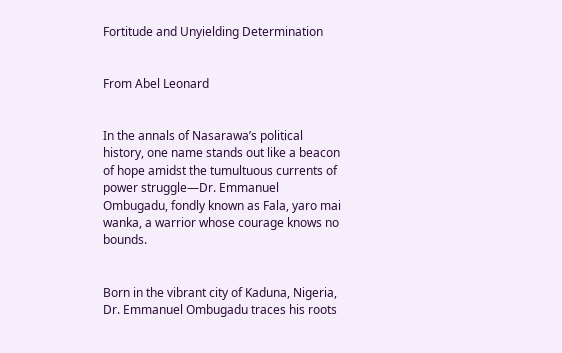Fortitude and Unyielding Determination


From Abel Leonard


In the annals of Nasarawa’s political history, one name stands out like a beacon of hope amidst the tumultuous currents of power struggle—Dr. Emmanuel Ombugadu, fondly known as Fala, yaro mai wanka, a warrior whose courage knows no bounds.


Born in the vibrant city of Kaduna, Nigeria, Dr. Emmanuel Ombugadu traces his roots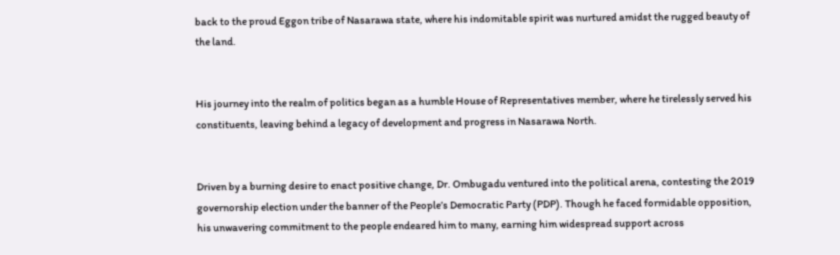back to the proud Eggon tribe of Nasarawa state, where his indomitable spirit was nurtured amidst the rugged beauty of the land.


His journey into the realm of politics began as a humble House of Representatives member, where he tirelessly served his constituents, leaving behind a legacy of development and progress in Nasarawa North.


Driven by a burning desire to enact positive change, Dr. Ombugadu ventured into the political arena, contesting the 2019 governorship election under the banner of the People’s Democratic Party (PDP). Though he faced formidable opposition, his unwavering commitment to the people endeared him to many, earning him widespread support across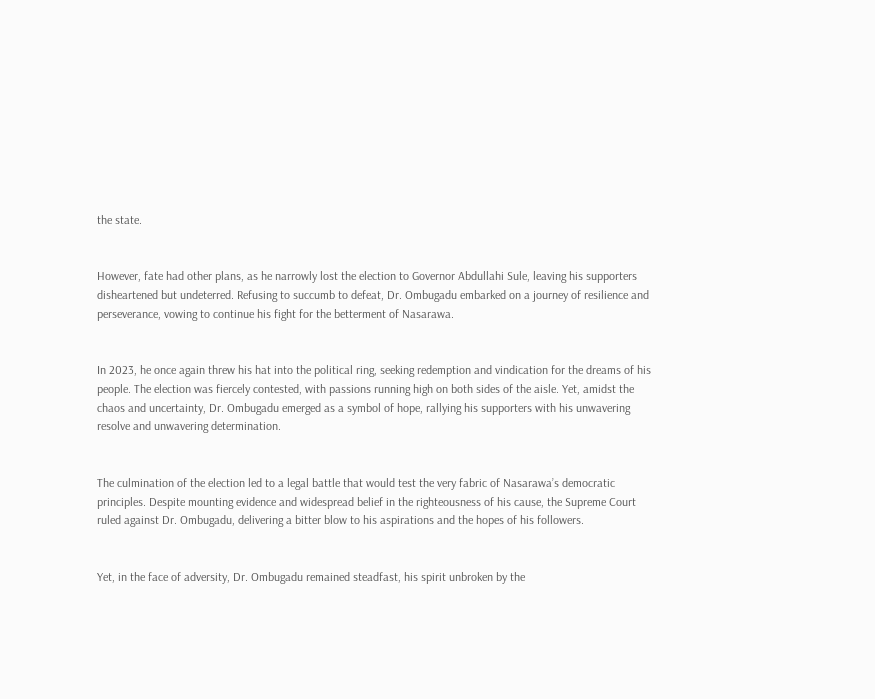the state.


However, fate had other plans, as he narrowly lost the election to Governor Abdullahi Sule, leaving his supporters disheartened but undeterred. Refusing to succumb to defeat, Dr. Ombugadu embarked on a journey of resilience and perseverance, vowing to continue his fight for the betterment of Nasarawa.


In 2023, he once again threw his hat into the political ring, seeking redemption and vindication for the dreams of his people. The election was fiercely contested, with passions running high on both sides of the aisle. Yet, amidst the chaos and uncertainty, Dr. Ombugadu emerged as a symbol of hope, rallying his supporters with his unwavering resolve and unwavering determination.


The culmination of the election led to a legal battle that would test the very fabric of Nasarawa’s democratic principles. Despite mounting evidence and widespread belief in the righteousness of his cause, the Supreme Court ruled against Dr. Ombugadu, delivering a bitter blow to his aspirations and the hopes of his followers.


Yet, in the face of adversity, Dr. Ombugadu remained steadfast, his spirit unbroken by the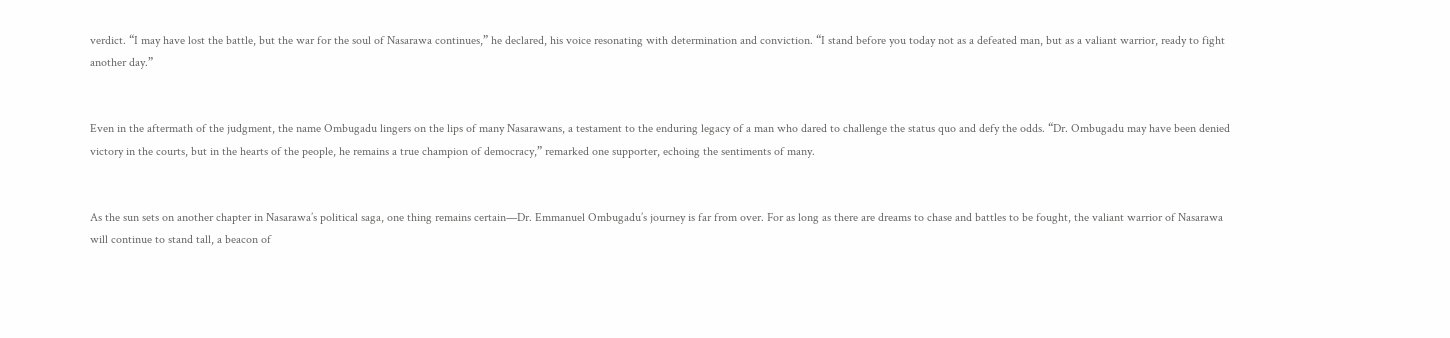verdict. “I may have lost the battle, but the war for the soul of Nasarawa continues,” he declared, his voice resonating with determination and conviction. “I stand before you today not as a defeated man, but as a valiant warrior, ready to fight another day.”


Even in the aftermath of the judgment, the name Ombugadu lingers on the lips of many Nasarawans, a testament to the enduring legacy of a man who dared to challenge the status quo and defy the odds. “Dr. Ombugadu may have been denied victory in the courts, but in the hearts of the people, he remains a true champion of democracy,” remarked one supporter, echoing the sentiments of many.


As the sun sets on another chapter in Nasarawa’s political saga, one thing remains certain—Dr. Emmanuel Ombugadu’s journey is far from over. For as long as there are dreams to chase and battles to be fought, the valiant warrior of Nasarawa will continue to stand tall, a beacon of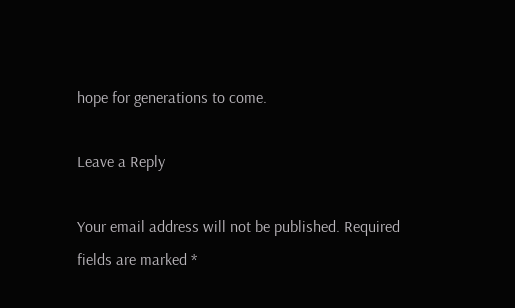hope for generations to come.

Leave a Reply

Your email address will not be published. Required fields are marked *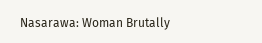Nasarawa: Woman Brutally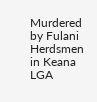Murdered by Fulani Herdsmen in Keana LGA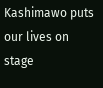Kashimawo puts our lives on stage